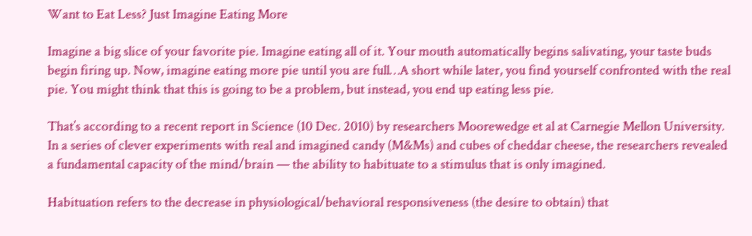Want to Eat Less? Just Imagine Eating More

Imagine a big slice of your favorite pie. Imagine eating all of it. Your mouth automatically begins salivating, your taste buds begin firing up. Now, imagine eating more pie until you are full…A short while later, you find yourself confronted with the real pie. You might think that this is going to be a problem, but instead, you end up eating less pie.

That’s according to a recent report in Science (10 Dec. 2010) by researchers Moorewedge et al at Carnegie Mellon University. In a series of clever experiments with real and imagined candy (M&Ms) and cubes of cheddar cheese, the researchers revealed a fundamental capacity of the mind/brain — the ability to habituate to a stimulus that is only imagined.

Habituation refers to the decrease in physiological/behavioral responsiveness (the desire to obtain) that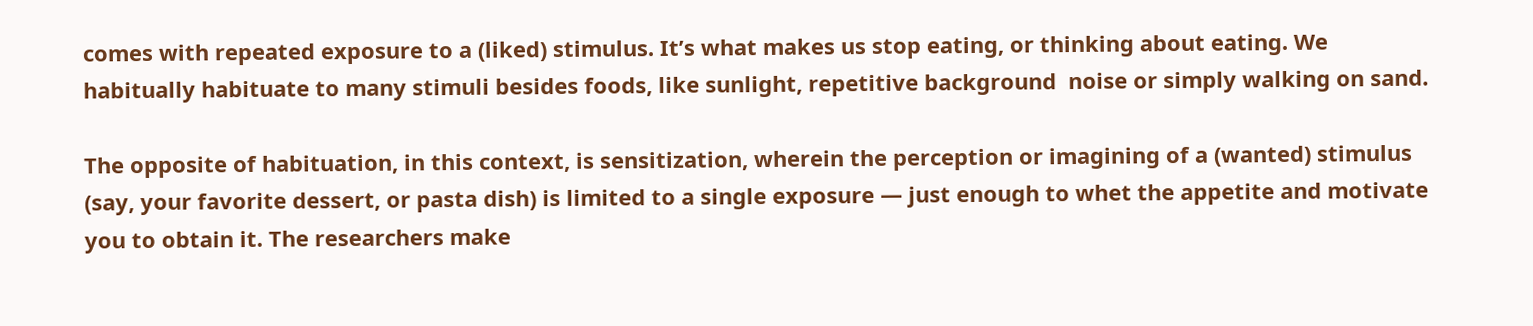comes with repeated exposure to a (liked) stimulus. It’s what makes us stop eating, or thinking about eating. We habitually habituate to many stimuli besides foods, like sunlight, repetitive background  noise or simply walking on sand.

The opposite of habituation, in this context, is sensitization, wherein the perception or imagining of a (wanted) stimulus (say, your favorite dessert, or pasta dish) is limited to a single exposure — just enough to whet the appetite and motivate you to obtain it. The researchers make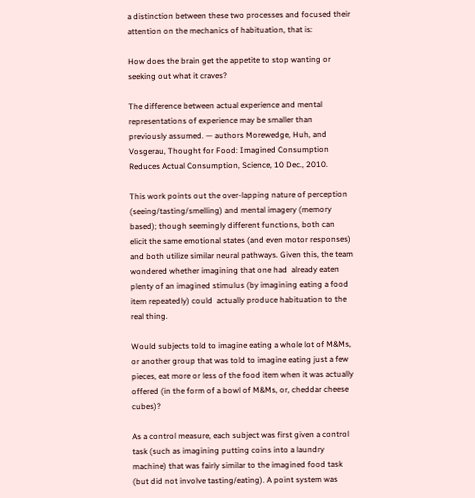a distinction between these two processes and focused their attention on the mechanics of habituation, that is:

How does the brain get the appetite to stop wanting or seeking out what it craves?

The difference between actual experience and mental representations of experience may be smaller than previously assumed. — authors Morewedge, Huh, and Vosgerau, Thought for Food: Imagined Consumption Reduces Actual Consumption, Science, 10 Dec., 2010.

This work points out the over-lapping nature of perception (seeing/tasting/smelling) and mental imagery (memory based); though seemingly different functions, both can elicit the same emotional states (and even motor responses) and both utilize similar neural pathways. Given this, the team wondered whether imagining that one had  already eaten plenty of an imagined stimulus (by imagining eating a food item repeatedly) could  actually produce habituation to the real thing.

Would subjects told to imagine eating a whole lot of M&Ms, or another group that was told to imagine eating just a few pieces, eat more or less of the food item when it was actually offered (in the form of a bowl of M&Ms, or, cheddar cheese cubes)?

As a control measure, each subject was first given a control task (such as imagining putting coins into a laundry machine) that was fairly similar to the imagined food task (but did not involve tasting/eating). A point system was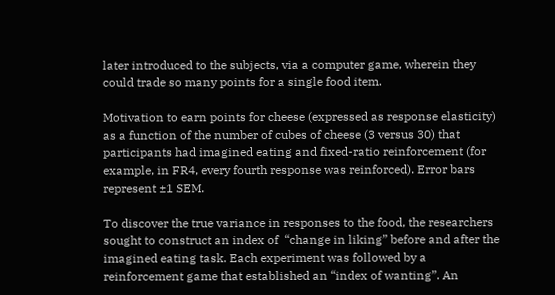later introduced to the subjects, via a computer game, wherein they could trade so many points for a single food item.

Motivation to earn points for cheese (expressed as response elasticity) as a function of the number of cubes of cheese (3 versus 30) that participants had imagined eating and fixed-ratio reinforcement (for example, in FR4, every fourth response was reinforced). Error bars represent ±1 SEM.

To discover the true variance in responses to the food, the researchers sought to construct an index of  “change in liking” before and after the imagined eating task. Each experiment was followed by a reinforcement game that established an “index of wanting”. An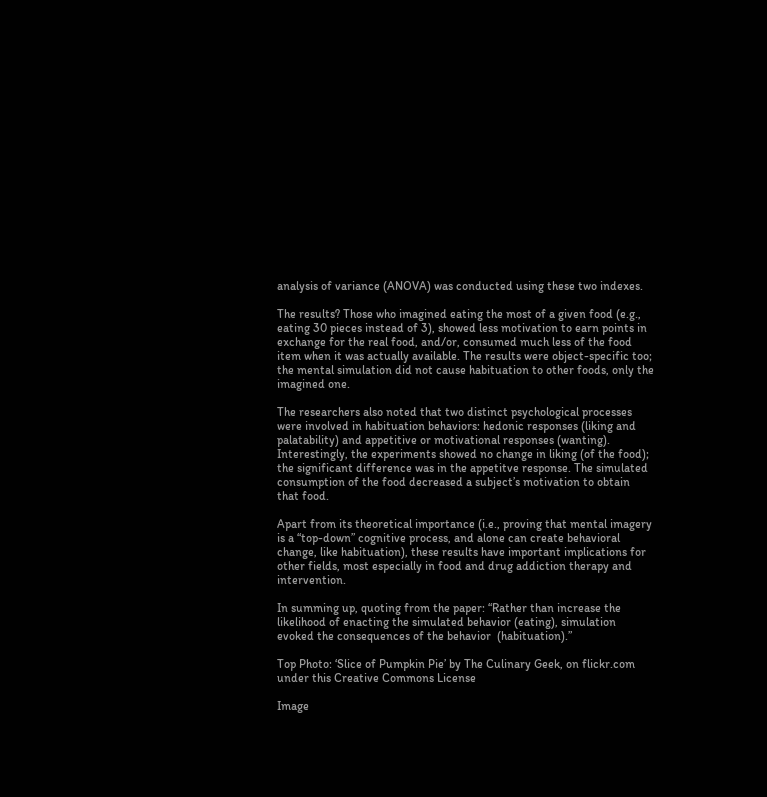analysis of variance (ANOVA) was conducted using these two indexes.

The results? Those who imagined eating the most of a given food (e.g., eating 30 pieces instead of 3), showed less motivation to earn points in exchange for the real food, and/or, consumed much less of the food item when it was actually available. The results were object-specific too; the mental simulation did not cause habituation to other foods, only the imagined one.

The researchers also noted that two distinct psychological processes were involved in habituation behaviors: hedonic responses (liking and palatability) and appetitive or motivational responses (wanting). Interestingly, the experiments showed no change in liking (of the food); the significant difference was in the appetitve response. The simulated consumption of the food decreased a subject’s motivation to obtain that food.

Apart from its theoretical importance (i.e., proving that mental imagery is a “top-down” cognitive process, and alone can create behavioral change, like habituation), these results have important implications for other fields, most especially in food and drug addiction therapy and intervention.

In summing up, quoting from the paper: “Rather than increase the likelihood of enacting the simulated behavior (eating), simulation evoked the consequences of the behavior  (habituation).”

Top Photo: ‘Slice of Pumpkin Pie’ by The Culinary Geek, on flickr.com under this Creative Commons License

Image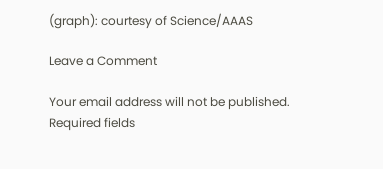(graph): courtesy of Science/AAAS

Leave a Comment

Your email address will not be published. Required fields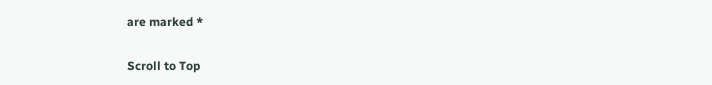are marked *

Scroll to Top